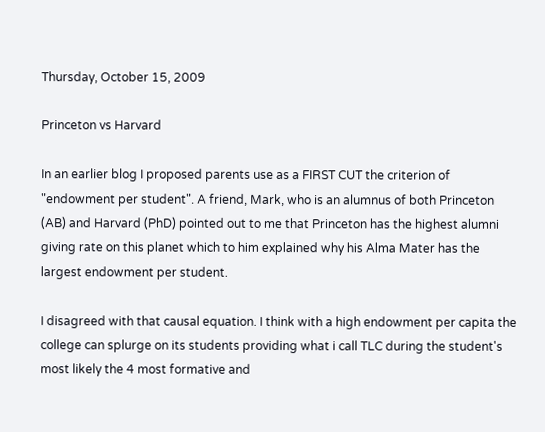Thursday, October 15, 2009

Princeton vs Harvard

In an earlier blog I proposed parents use as a FIRST CUT the criterion of "endowment per student". A friend, Mark, who is an alumnus of both Princeton (AB) and Harvard (PhD) pointed out to me that Princeton has the highest alumni giving rate on this planet which to him explained why his Alma Mater has the largest endowment per student.

I disagreed with that causal equation. I think with a high endowment per capita the college can splurge on its students providing what i call TLC during the student's most likely the 4 most formative and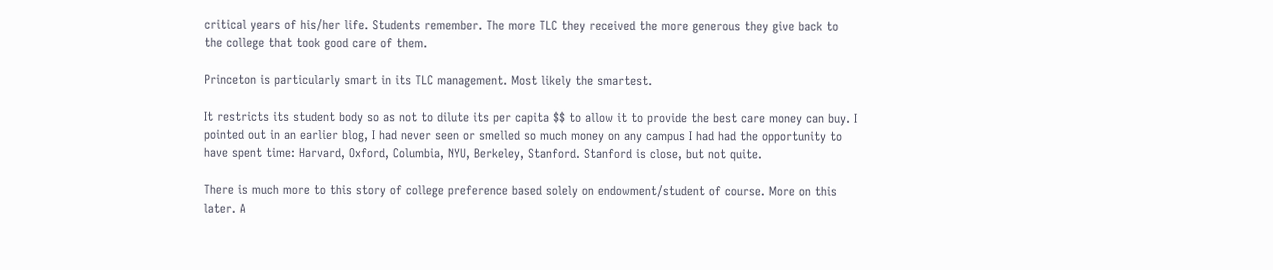critical years of his/her life. Students remember. The more TLC they received the more generous they give back to the college that took good care of them.

Princeton is particularly smart in its TLC management. Most likely the smartest.

It restricts its student body so as not to dilute its per capita $$ to allow it to provide the best care money can buy. I pointed out in an earlier blog, I had never seen or smelled so much money on any campus I had had the opportunity to have spent time: Harvard, Oxford, Columbia, NYU, Berkeley, Stanford. Stanford is close, but not quite.

There is much more to this story of college preference based solely on endowment/student of course. More on this later. A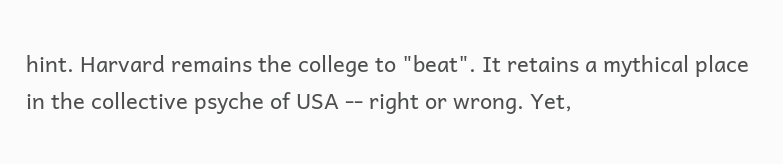hint. Harvard remains the college to "beat". It retains a mythical place in the collective psyche of USA -- right or wrong. Yet,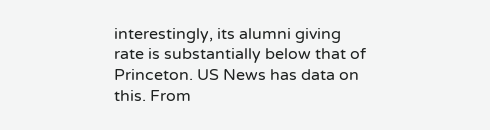interestingly, its alumni giving rate is substantially below that of Princeton. US News has data on this. From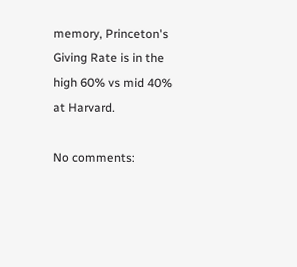memory, Princeton's Giving Rate is in the high 60% vs mid 40% at Harvard.

No comments: